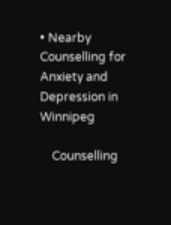• Nearby Counselling for Anxiety and Depression in Winnipeg

    Counselling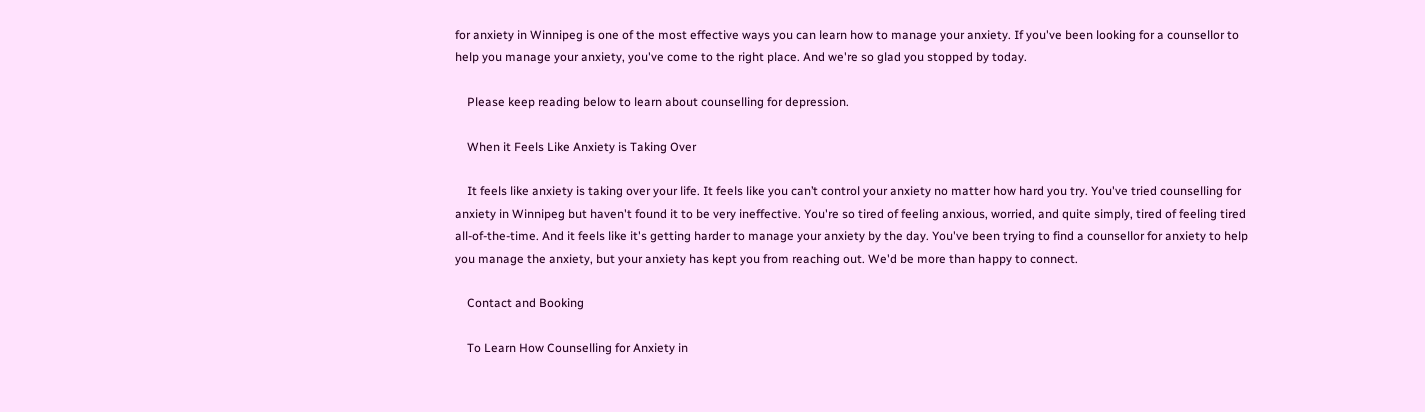for anxiety in Winnipeg is one of the most effective ways you can learn how to manage your anxiety. If you've been looking for a counsellor to help you manage your anxiety, you've come to the right place. And we're so glad you stopped by today.

    Please keep reading below to learn about counselling for depression.

    When it Feels Like Anxiety is Taking Over

    It feels like anxiety is taking over your life. It feels like you can’t control your anxiety no matter how hard you try. You've tried counselling for anxiety in Winnipeg but haven't found it to be very ineffective. You're so tired of feeling anxious, worried, and quite simply, tired of feeling tired all-of-the-time. And it feels like it's getting harder to manage your anxiety by the day. You've been trying to find a counsellor for anxiety to help you manage the anxiety, but your anxiety has kept you from reaching out. We'd be more than happy to connect.

    Contact and Booking

    To Learn How Counselling for Anxiety in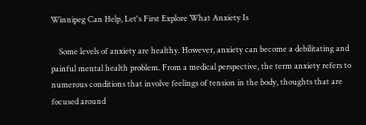Winnipeg Can Help, Let's First Explore What Anxiety Is

    Some levels of anxiety are healthy. However, anxiety can become a debilitating and painful mental health problem. From a medical perspective, the term anxiety refers to numerous conditions that involve feelings of tension in the body, thoughts that are focused around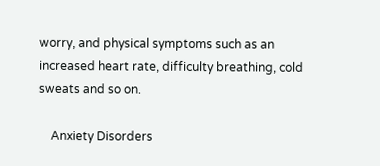worry, and physical symptoms such as an increased heart rate, difficulty breathing, cold sweats and so on.

    Anxiety Disorders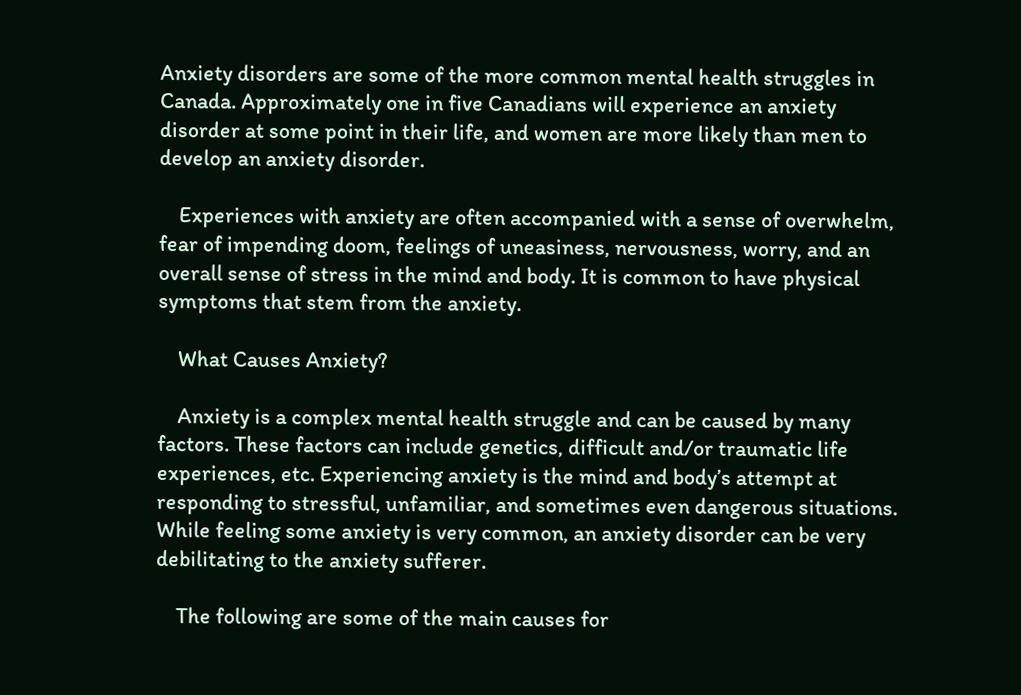Anxiety disorders are some of the more common mental health struggles in Canada. Approximately one in five Canadians will experience an anxiety disorder at some point in their life, and women are more likely than men to develop an anxiety disorder.

    Experiences with anxiety are often accompanied with a sense of overwhelm, fear of impending doom, feelings of uneasiness, nervousness, worry, and an overall sense of stress in the mind and body. It is common to have physical symptoms that stem from the anxiety.

    What Causes Anxiety?

    Anxiety is a complex mental health struggle and can be caused by many factors. These factors can include genetics, difficult and/or traumatic life experiences, etc. Experiencing anxiety is the mind and body’s attempt at responding to stressful, unfamiliar, and sometimes even dangerous situations. While feeling some anxiety is very common, an anxiety disorder can be very debilitating to the anxiety sufferer.

    The following are some of the main causes for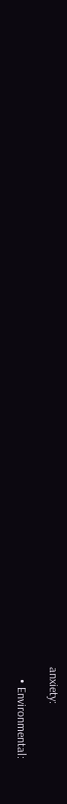anxiety:

    • Environmental: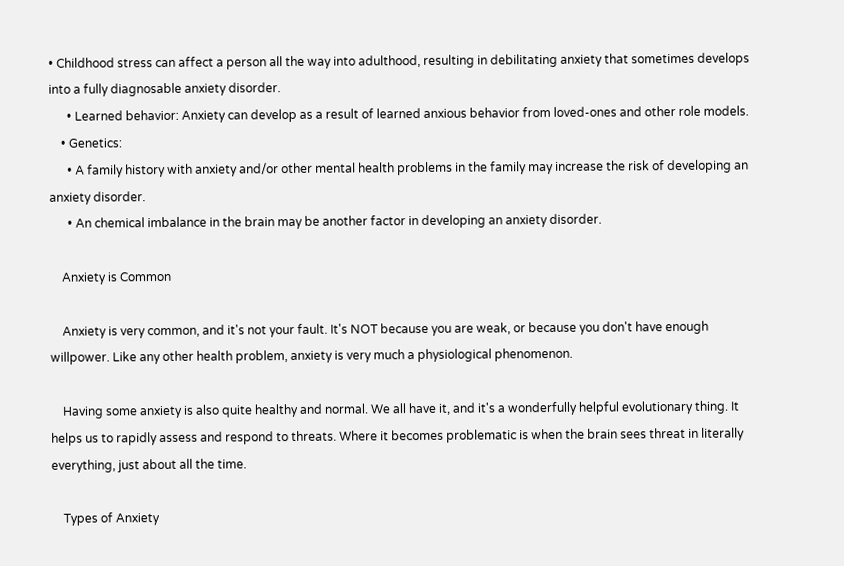• Childhood stress can affect a person all the way into adulthood, resulting in debilitating anxiety that sometimes develops into a fully diagnosable anxiety disorder.
      • Learned behavior: Anxiety can develop as a result of learned anxious behavior from loved-ones and other role models.
    • Genetics:
      • A family history with anxiety and/or other mental health problems in the family may increase the risk of developing an anxiety disorder.
      • An chemical imbalance in the brain may be another factor in developing an anxiety disorder.

    Anxiety is Common

    Anxiety is very common, and it's not your fault. It's NOT because you are weak, or because you don't have enough willpower. Like any other health problem, anxiety is very much a physiological phenomenon.

    Having some anxiety is also quite healthy and normal. We all have it, and it's a wonderfully helpful evolutionary thing. It helps us to rapidly assess and respond to threats. Where it becomes problematic is when the brain sees threat in literally everything, just about all the time.

    Types of Anxiety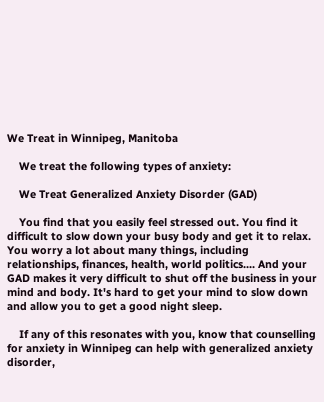We Treat in Winnipeg, Manitoba

    We treat the following types of anxiety:

    We Treat Generalized Anxiety Disorder (GAD)

    You find that you easily feel stressed out. You find it difficult to slow down your busy body and get it to relax. You worry a lot about many things, including relationships, finances, health, world politics.... And your GAD makes it very difficult to shut off the business in your mind and body. It's hard to get your mind to slow down and allow you to get a good night sleep.

    If any of this resonates with you, know that counselling for anxiety in Winnipeg can help with generalized anxiety disorder,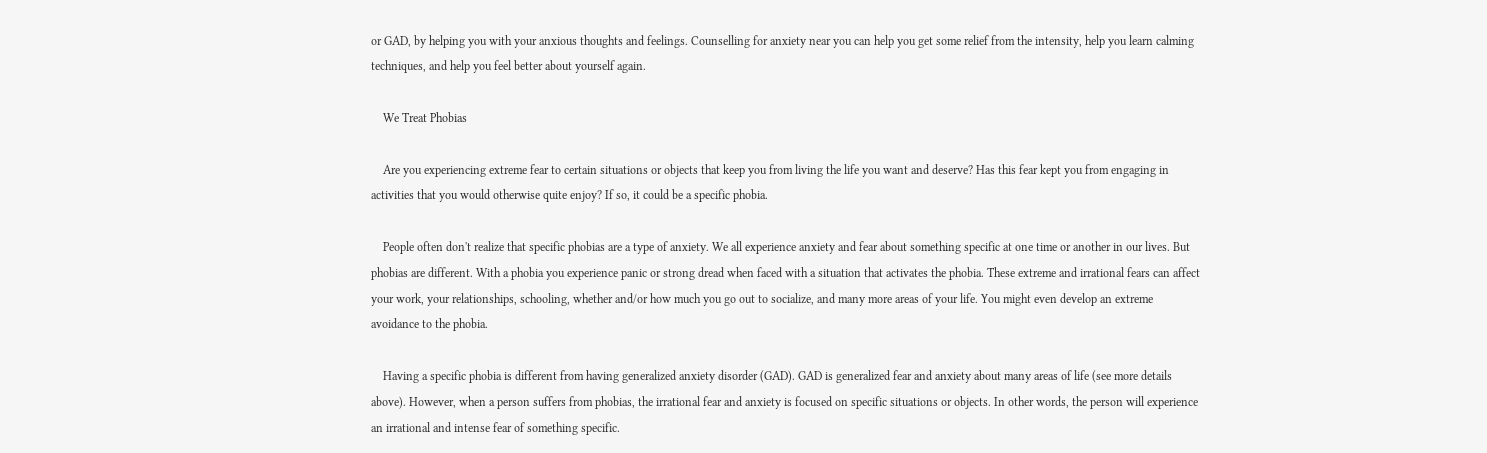or GAD, by helping you with your anxious thoughts and feelings. Counselling for anxiety near you can help you get some relief from the intensity, help you learn calming techniques, and help you feel better about yourself again.

    We Treat Phobias

    Are you experiencing extreme fear to certain situations or objects that keep you from living the life you want and deserve? Has this fear kept you from engaging in activities that you would otherwise quite enjoy? If so, it could be a specific phobia.

    People often don't realize that specific phobias are a type of anxiety. We all experience anxiety and fear about something specific at one time or another in our lives. But phobias are different. With a phobia you experience panic or strong dread when faced with a situation that activates the phobia. These extreme and irrational fears can affect your work, your relationships, schooling, whether and/or how much you go out to socialize, and many more areas of your life. You might even develop an extreme avoidance to the phobia.

    Having a specific phobia is different from having generalized anxiety disorder (GAD). GAD is generalized fear and anxiety about many areas of life (see more details above). However, when a person suffers from phobias, the irrational fear and anxiety is focused on specific situations or objects. In other words, the person will experience an irrational and intense fear of something specific.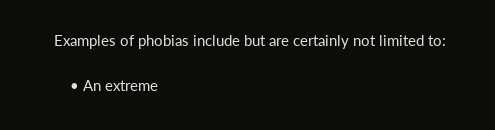Examples of phobias include but are certainly not limited to:

    • An extreme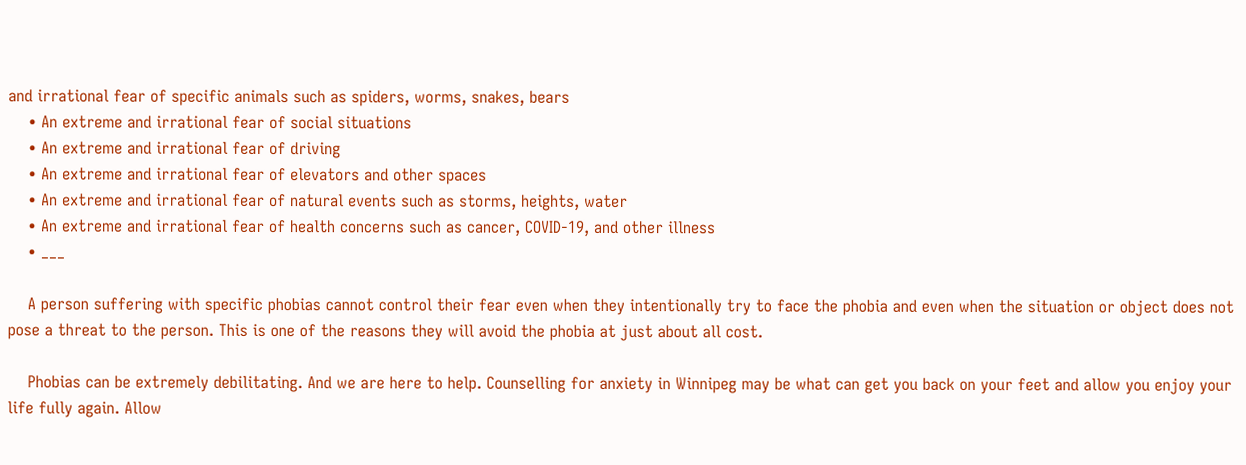and irrational fear of specific animals such as spiders, worms, snakes, bears
    • An extreme and irrational fear of social situations
    • An extreme and irrational fear of driving
    • An extreme and irrational fear of elevators and other spaces
    • An extreme and irrational fear of natural events such as storms, heights, water
    • An extreme and irrational fear of health concerns such as cancer, COVID-19, and other illness
    • ___

    A person suffering with specific phobias cannot control their fear even when they intentionally try to face the phobia and even when the situation or object does not pose a threat to the person. This is one of the reasons they will avoid the phobia at just about all cost.

    Phobias can be extremely debilitating. And we are here to help. Counselling for anxiety in Winnipeg may be what can get you back on your feet and allow you enjoy your life fully again. Allow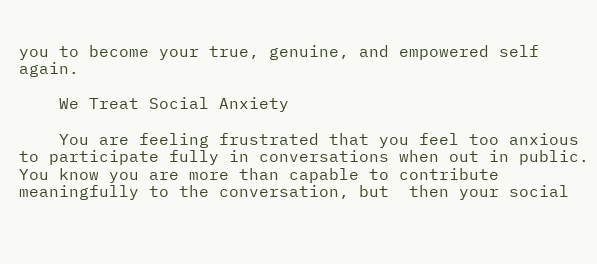you to become your true, genuine, and empowered self again.

    We Treat Social Anxiety

    You are feeling frustrated that you feel too anxious to participate fully in conversations when out in public. You know you are more than capable to contribute meaningfully to the conversation, but  then your social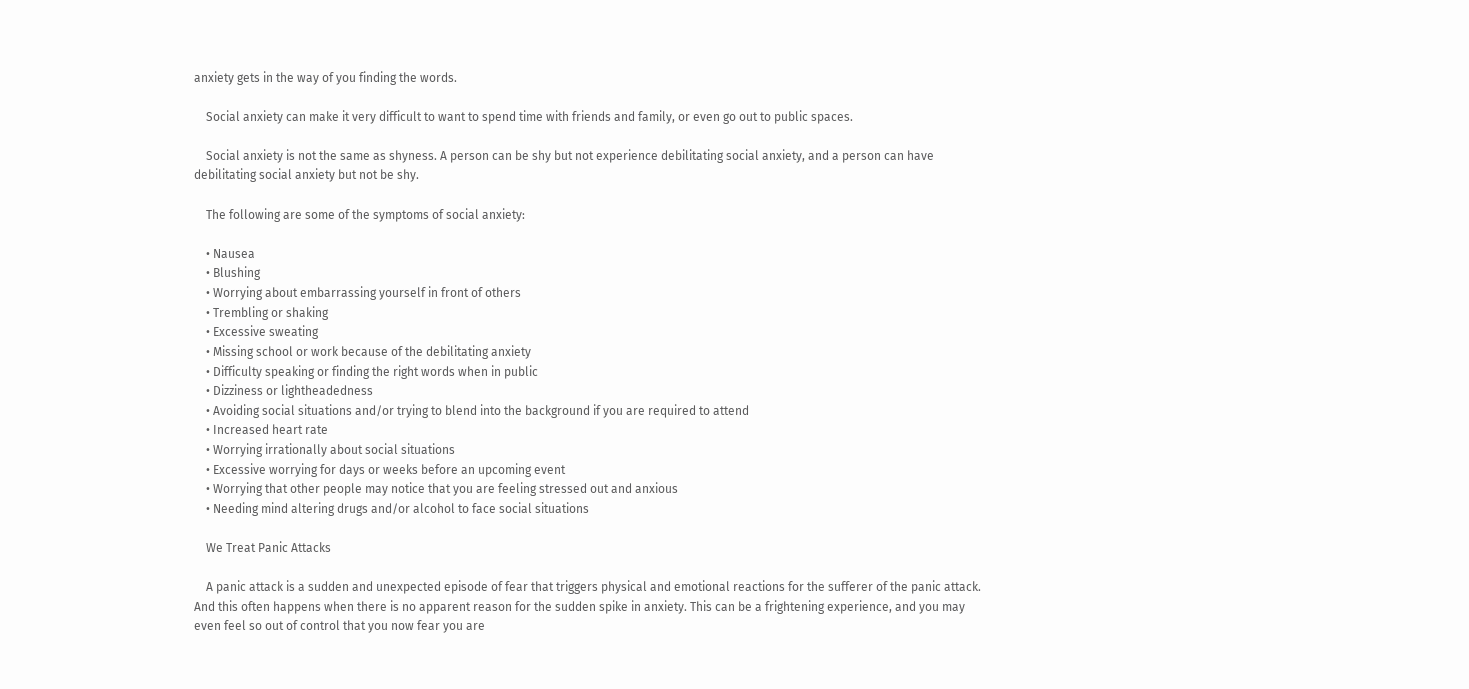anxiety gets in the way of you finding the words.

    Social anxiety can make it very difficult to want to spend time with friends and family, or even go out to public spaces.

    Social anxiety is not the same as shyness. A person can be shy but not experience debilitating social anxiety, and a person can have debilitating social anxiety but not be shy.

    The following are some of the symptoms of social anxiety:

    • Nausea
    • Blushing
    • Worrying about embarrassing yourself in front of others
    • Trembling or shaking
    • Excessive sweating
    • Missing school or work because of the debilitating anxiety
    • Difficulty speaking or finding the right words when in public
    • Dizziness or lightheadedness
    • Avoiding social situations and/or trying to blend into the background if you are required to attend
    • Increased heart rate
    • Worrying irrationally about social situations
    • Excessive worrying for days or weeks before an upcoming event
    • Worrying that other people may notice that you are feeling stressed out and anxious
    • Needing mind altering drugs and/or alcohol to face social situations

    We Treat Panic Attacks

    A panic attack is a sudden and unexpected episode of fear that triggers physical and emotional reactions for the sufferer of the panic attack. And this often happens when there is no apparent reason for the sudden spike in anxiety. This can be a frightening experience, and you may even feel so out of control that you now fear you are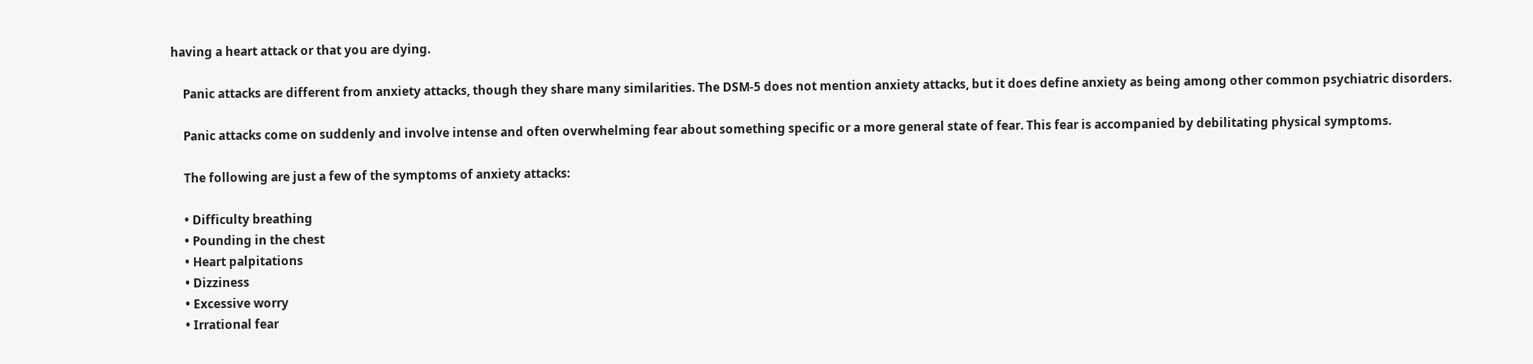having a heart attack or that you are dying.

    Panic attacks are different from anxiety attacks, though they share many similarities. The DSM-5 does not mention anxiety attacks, but it does define anxiety as being among other common psychiatric disorders.

    Panic attacks come on suddenly and involve intense and often overwhelming fear about something specific or a more general state of fear. This fear is accompanied by debilitating physical symptoms.

    The following are just a few of the symptoms of anxiety attacks:

    • Difficulty breathing
    • Pounding in the chest
    • Heart palpitations
    • Dizziness
    • Excessive worry
    • Irrational fear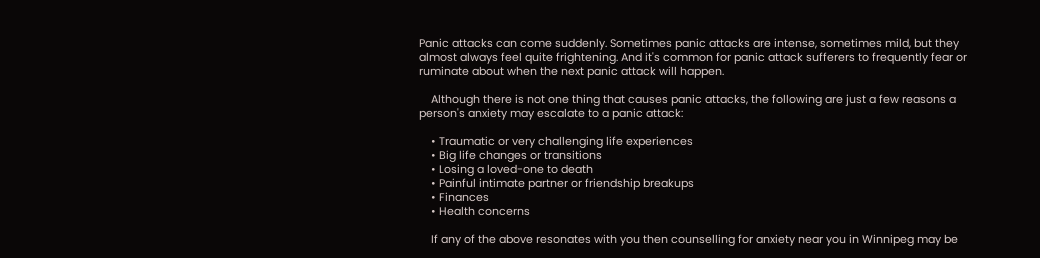Panic attacks can come suddenly. Sometimes panic attacks are intense, sometimes mild, but they almost always feel quite frightening. And it's common for panic attack sufferers to frequently fear or ruminate about when the next panic attack will happen.

    Although there is not one thing that causes panic attacks, the following are just a few reasons a person's anxiety may escalate to a panic attack:

    • Traumatic or very challenging life experiences
    • Big life changes or transitions
    • Losing a loved-one to death
    • Painful intimate partner or friendship breakups
    • Finances
    • Health concerns

    If any of the above resonates with you then counselling for anxiety near you in Winnipeg may be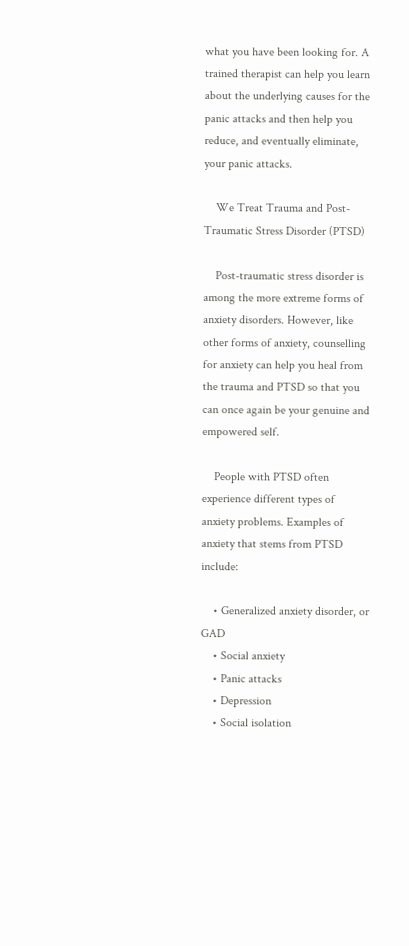what you have been looking for. A trained therapist can help you learn about the underlying causes for the panic attacks and then help you reduce, and eventually eliminate, your panic attacks.

    We Treat Trauma and Post-Traumatic Stress Disorder (PTSD)

    Post-traumatic stress disorder is among the more extreme forms of anxiety disorders. However, like other forms of anxiety, counselling for anxiety can help you heal from the trauma and PTSD so that you can once again be your genuine and empowered self.

    People with PTSD often experience different types of anxiety problems. Examples of anxiety that stems from PTSD include:

    • Generalized anxiety disorder, or GAD
    • Social anxiety
    • Panic attacks
    • Depression
    • Social isolation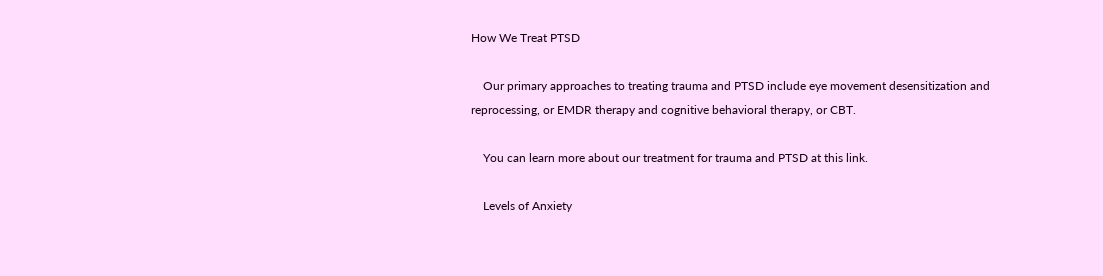How We Treat PTSD

    Our primary approaches to treating trauma and PTSD include eye movement desensitization and reprocessing, or EMDR therapy and cognitive behavioral therapy, or CBT.

    You can learn more about our treatment for trauma and PTSD at this link.

    Levels of Anxiety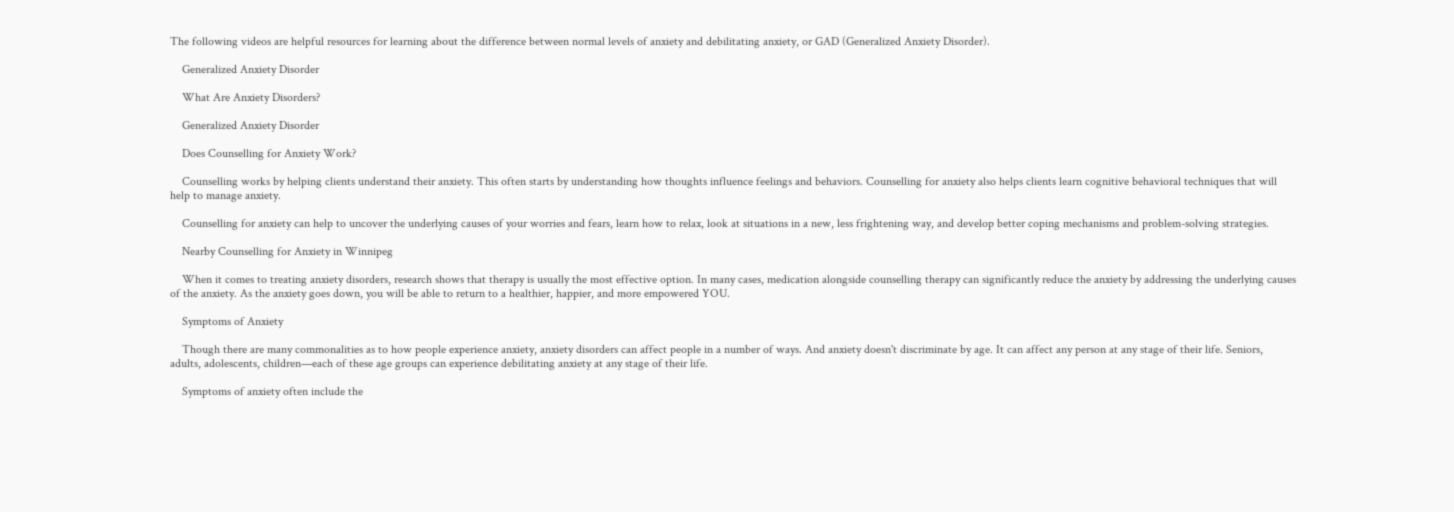The following videos are helpful resources for learning about the difference between normal levels of anxiety and debilitating anxiety, or GAD (Generalized Anxiety Disorder).

    Generalized Anxiety Disorder

    What Are Anxiety Disorders?

    Generalized Anxiety Disorder

    Does Counselling for Anxiety Work?

    Counselling works by helping clients understand their anxiety. This often starts by understanding how thoughts influence feelings and behaviors. Counselling for anxiety also helps clients learn cognitive behavioral techniques that will help to manage anxiety.

    Counselling for anxiety can help to uncover the underlying causes of your worries and fears, learn how to relax, look at situations in a new, less frightening way, and develop better coping mechanisms and problem-solving strategies.

    Nearby Counselling for Anxiety in Winnipeg

    When it comes to treating anxiety disorders, research shows that therapy is usually the most effective option. In many cases, medication alongside counselling therapy can significantly reduce the anxiety by addressing the underlying causes of the anxiety. As the anxiety goes down, you will be able to return to a healthier, happier, and more empowered YOU.

    Symptoms of Anxiety

    Though there are many commonalities as to how people experience anxiety, anxiety disorders can affect people in a number of ways. And anxiety doesn't discriminate by age. It can affect any person at any stage of their life. Seniors, adults, adolescents, children—each of these age groups can experience debilitating anxiety at any stage of their life.

    Symptoms of anxiety often include the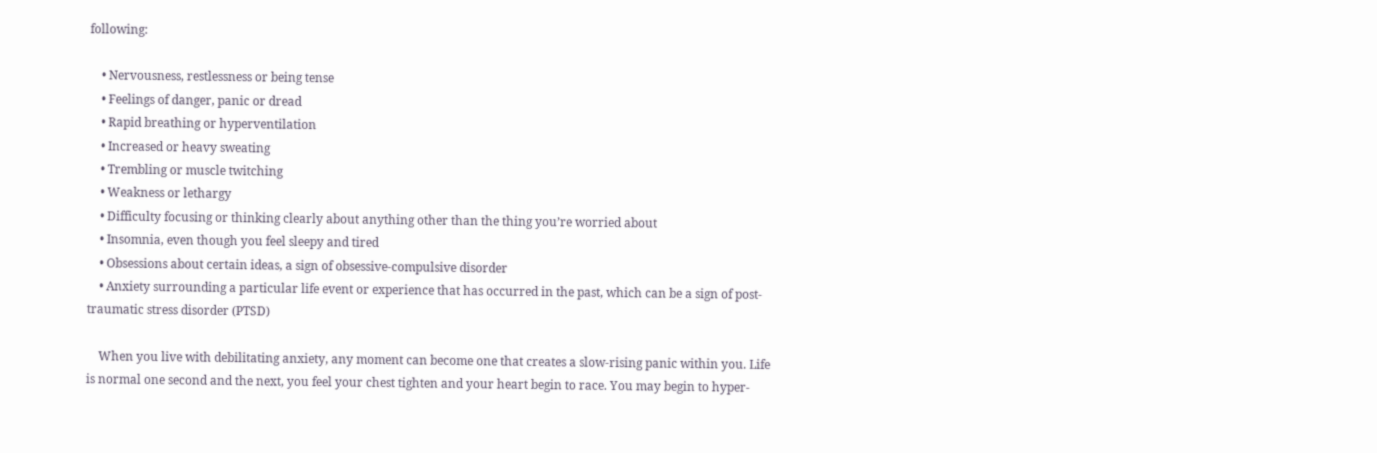following:

    • Nervousness, restlessness or being tense
    • Feelings of danger, panic or dread
    • Rapid breathing or hyperventilation
    • Increased or heavy sweating
    • Trembling or muscle twitching
    • Weakness or lethargy
    • Difficulty focusing or thinking clearly about anything other than the thing you’re worried about
    • Insomnia, even though you feel sleepy and tired
    • Obsessions about certain ideas, a sign of obsessive-compulsive disorder
    • Anxiety surrounding a particular life event or experience that has occurred in the past, which can be a sign of post-traumatic stress disorder (PTSD)

    When you live with debilitating anxiety, any moment can become one that creates a slow-rising panic within you. Life is normal one second and the next, you feel your chest tighten and your heart begin to race. You may begin to hyper-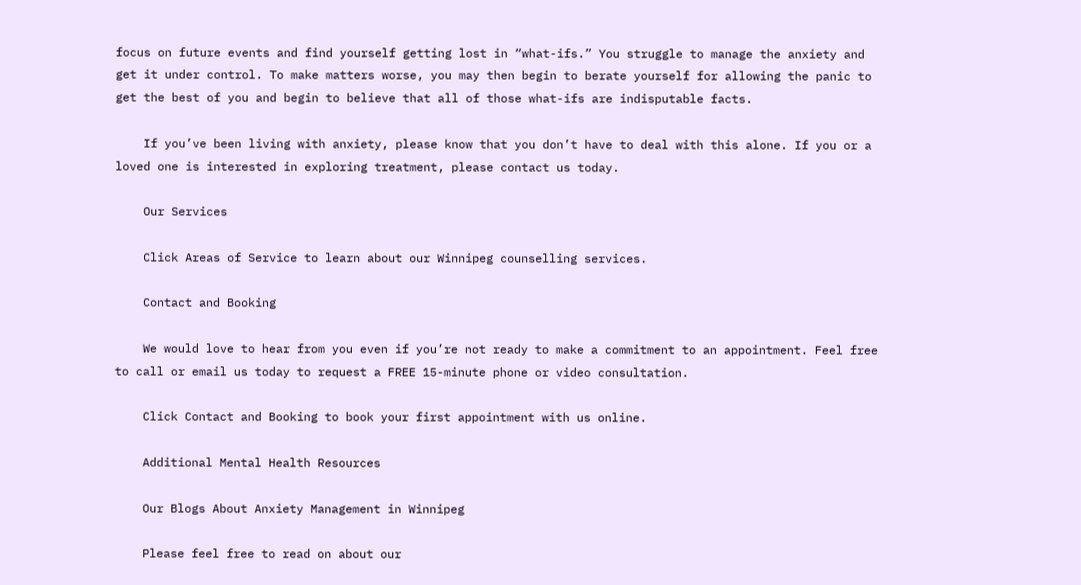focus on future events and find yourself getting lost in “what-ifs.” You struggle to manage the anxiety and get it under control. To make matters worse, you may then begin to berate yourself for allowing the panic to get the best of you and begin to believe that all of those what-ifs are indisputable facts.

    If you’ve been living with anxiety, please know that you don’t have to deal with this alone. If you or a loved one is interested in exploring treatment, please contact us today.

    Our Services

    Click Areas of Service to learn about our Winnipeg counselling services.

    Contact and Booking

    We would love to hear from you even if you’re not ready to make a commitment to an appointment. Feel free to call or email us today to request a FREE 15-minute phone or video consultation.

    Click Contact and Booking to book your first appointment with us online.

    Additional Mental Health Resources

    Our Blogs About Anxiety Management in Winnipeg

    Please feel free to read on about our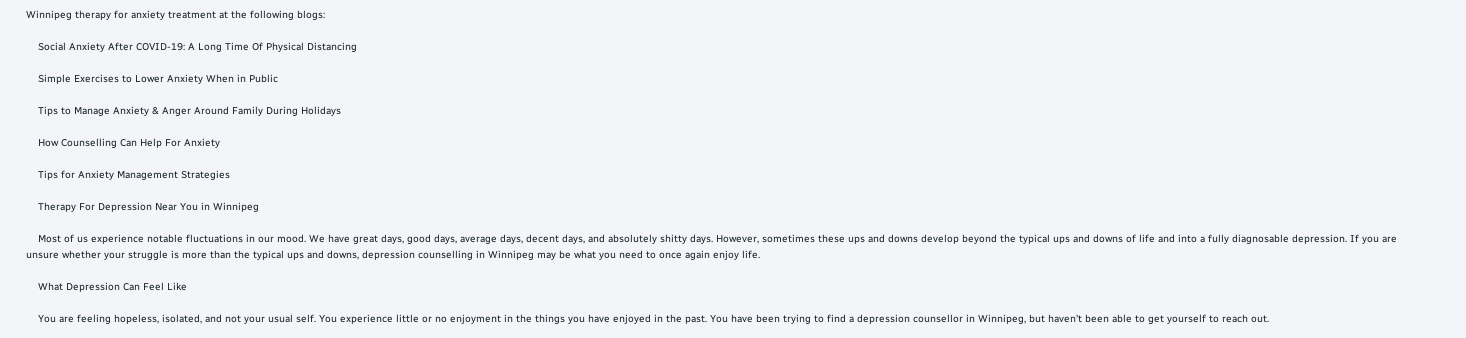Winnipeg therapy for anxiety treatment at the following blogs:

    Social Anxiety After COVID-19: A Long Time Of Physical Distancing

    Simple Exercises to Lower Anxiety When in Public

    Tips to Manage Anxiety & Anger Around Family During Holidays

    How Counselling Can Help For Anxiety

    Tips for Anxiety Management Strategies

    Therapy For Depression Near You in Winnipeg

    Most of us experience notable fluctuations in our mood. We have great days, good days, average days, decent days, and absolutely shitty days. However, sometimes these ups and downs develop beyond the typical ups and downs of life and into a fully diagnosable depression. If you are unsure whether your struggle is more than the typical ups and downs, depression counselling in Winnipeg may be what you need to once again enjoy life.

    What Depression Can Feel Like

    You are feeling hopeless, isolated, and not your usual self. You experience little or no enjoyment in the things you have enjoyed in the past. You have been trying to find a depression counsellor in Winnipeg, but haven't been able to get yourself to reach out.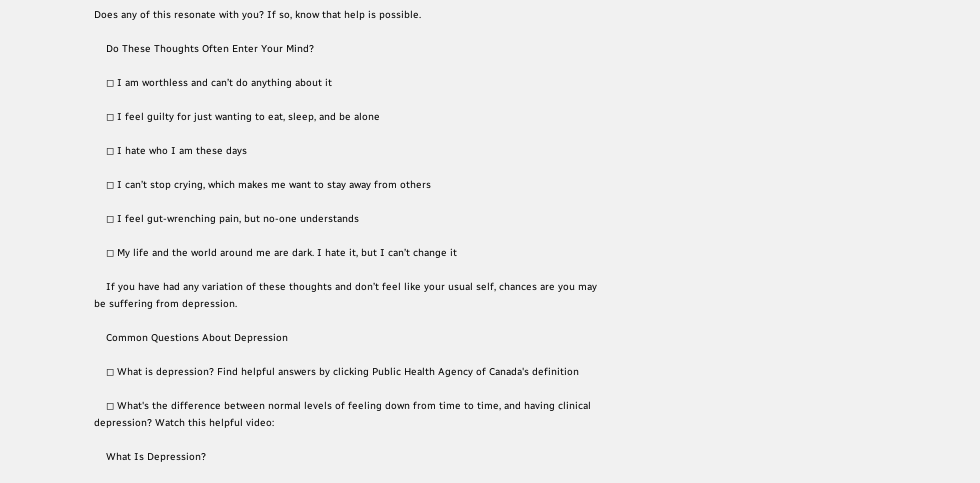Does any of this resonate with you? If so, know that help is possible.

    Do These Thoughts Often Enter Your Mind?

    ◻ I am worthless and can’t do anything about it

    ◻ I feel guilty for just wanting to eat, sleep, and be alone

    ◻ I hate who I am these days

    ◻ I can’t stop crying, which makes me want to stay away from others

    ◻ I feel gut-wrenching pain, but no-one understands

    ◻ My life and the world around me are dark. I hate it, but I can’t change it

    If you have had any variation of these thoughts and don’t feel like your usual self, chances are you may be suffering from depression.

    Common Questions About Depression

    ◻ What is depression? Find helpful answers by clicking Public Health Agency of Canada's definition

    ◻ What's the difference between normal levels of feeling down from time to time, and having clinical depression? Watch this helpful video:

    What Is Depression?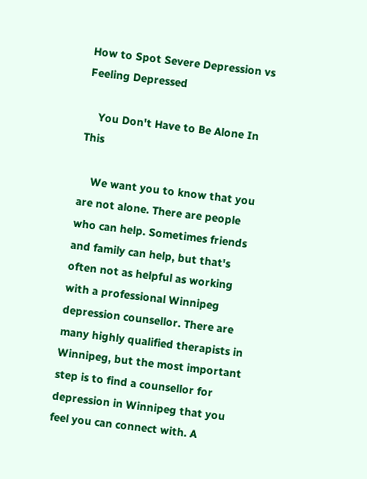How to Spot Severe Depression vs Feeling Depressed

    You Don't Have to Be Alone In This

    We want you to know that you are not alone. There are people who can help. Sometimes friends and family can help, but that's often not as helpful as working with a professional Winnipeg depression counsellor. There are many highly qualified therapists in Winnipeg, but the most important step is to find a counsellor for depression in Winnipeg that you feel you can connect with. A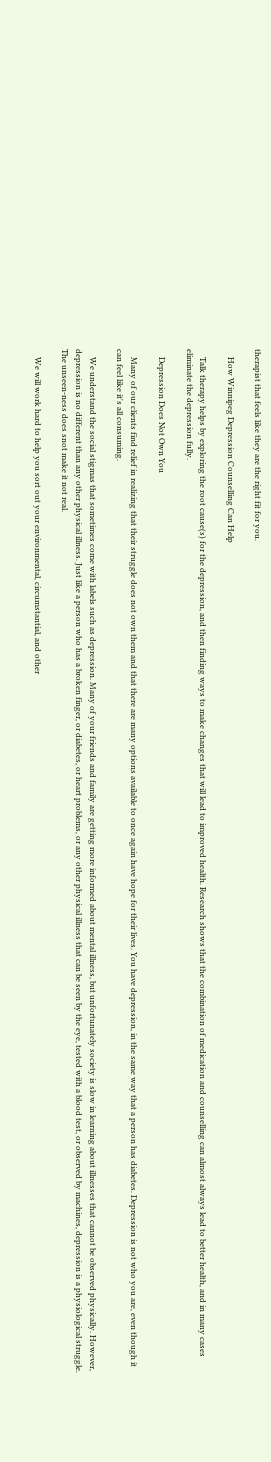therapist that feels like they are the right fit for you.

    How Winnipeg Depression Counselling Can Help

    Talk therapy helps by exploring the root cause(s) for the depression, and then finding ways to make changes that will lead to improved health. Research shows that the combination of medication and counselling can almost always lead to better health, and in many cases eliminate the depression fully.

    Depression Does Not Own You

    Many of our clients find relief in realizing that their struggle does not own them and that there are many options available to once again have hope for their lives. You have depression, in the same way that a person has diabetes. Depression is not who you are, even though it can feel like it's all consuming.

    We understand the social stigmas that sometimes come with labels such as depression. Many of your friends and family are getting more informed about mental illness, but unfortunately society is slow in learning about illnesses that cannot be observed physically. However, depression is no different than any other physical illness. Just like a person who has a broken finger, or diabetes, or heart problems, or any other physical illness that can be seen by the eye, tested with a blood test, or observed by machines, depression is a physiological struggle. The unseen-ness does snot make it not real.

    We will work hard to help you sort out your environmental, circumstantial, and other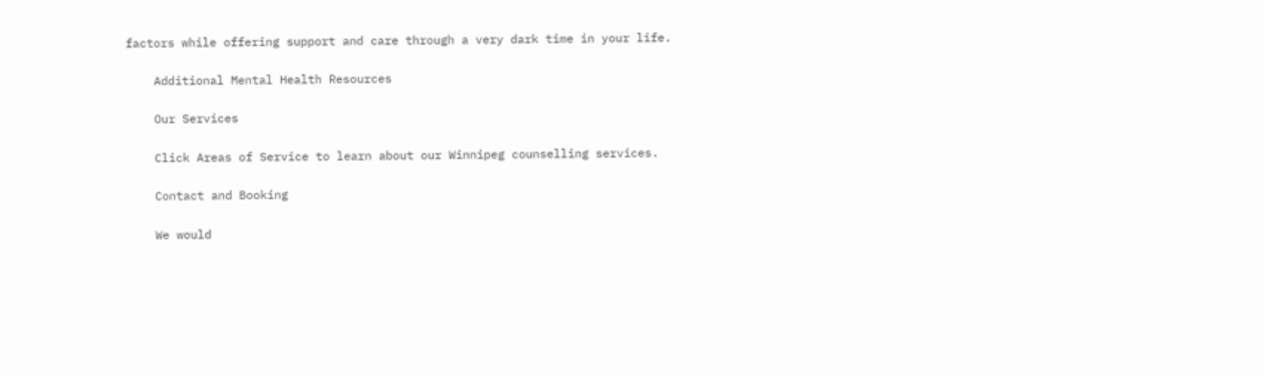factors while offering support and care through a very dark time in your life.

    Additional Mental Health Resources

    Our Services

    Click Areas of Service to learn about our Winnipeg counselling services.

    Contact and Booking

    We would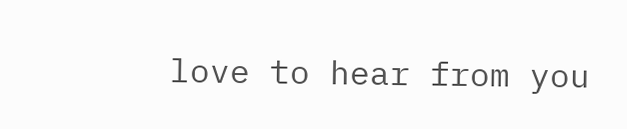love to hear from you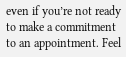even if you’re not ready to make a commitment to an appointment. Feel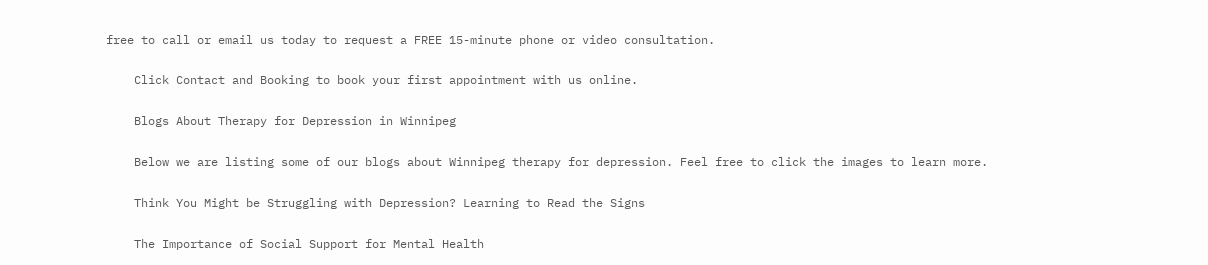free to call or email us today to request a FREE 15-minute phone or video consultation.

    Click Contact and Booking to book your first appointment with us online.

    Blogs About Therapy for Depression in Winnipeg

    Below we are listing some of our blogs about Winnipeg therapy for depression. Feel free to click the images to learn more.

    Think You Might be Struggling with Depression? Learning to Read the Signs

    The Importance of Social Support for Mental Health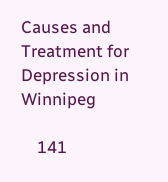Causes and Treatment for Depression in Winnipeg

    141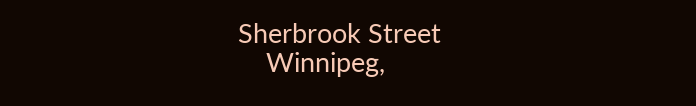Sherbrook Street
    Winnipeg,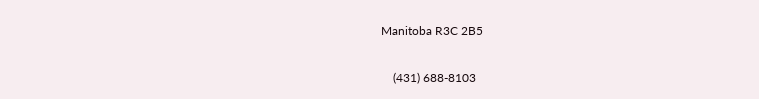Manitoba R3C 2B5

    (431) 688-8103